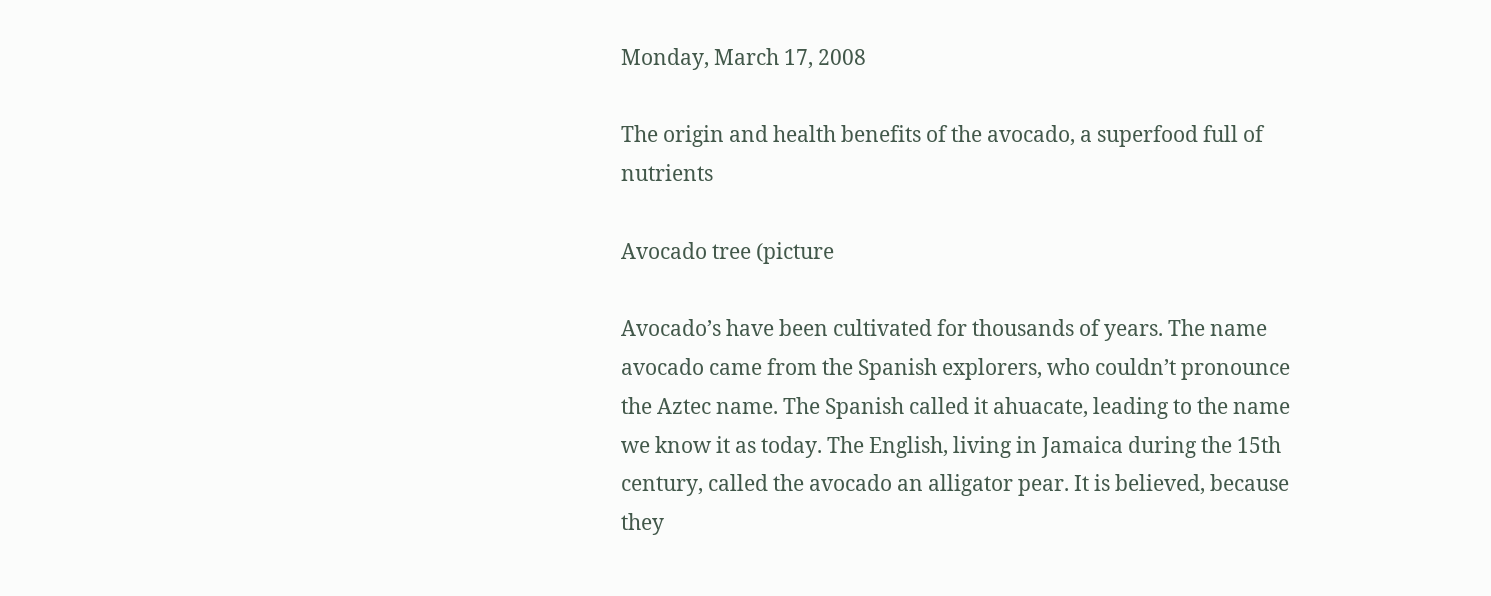Monday, March 17, 2008

The origin and health benefits of the avocado, a superfood full of nutrients

Avocado tree (picture

Avocado’s have been cultivated for thousands of years. The name avocado came from the Spanish explorers, who couldn’t pronounce the Aztec name. The Spanish called it ahuacate, leading to the name we know it as today. The English, living in Jamaica during the 15th century, called the avocado an alligator pear. It is believed, because they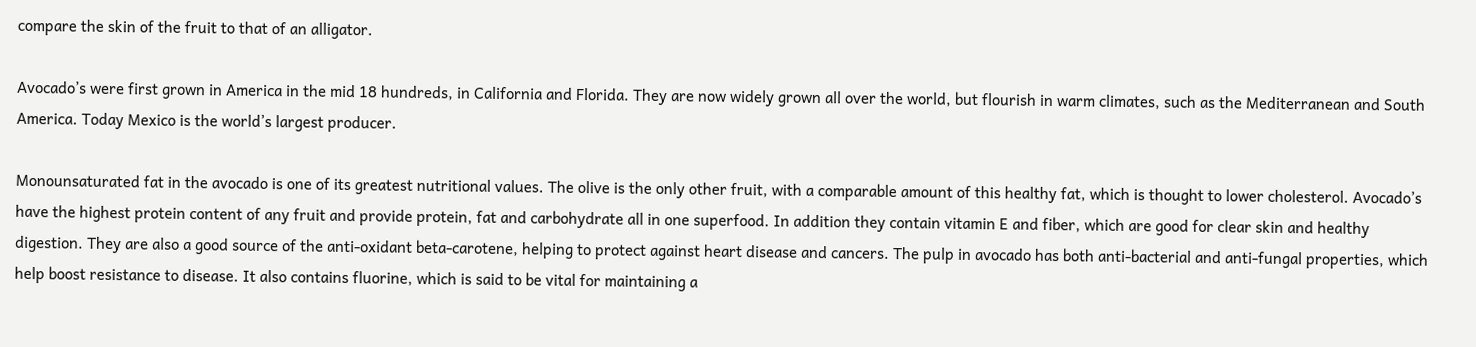compare the skin of the fruit to that of an alligator.

Avocado’s were first grown in America in the mid 18 hundreds, in California and Florida. They are now widely grown all over the world, but flourish in warm climates, such as the Mediterranean and South America. Today Mexico is the world’s largest producer.

Monounsaturated fat in the avocado is one of its greatest nutritional values. The olive is the only other fruit, with a comparable amount of this healthy fat, which is thought to lower cholesterol. Avocado’s have the highest protein content of any fruit and provide protein, fat and carbohydrate all in one superfood. In addition they contain vitamin E and fiber, which are good for clear skin and healthy digestion. They are also a good source of the anti-oxidant beta-carotene, helping to protect against heart disease and cancers. The pulp in avocado has both anti-bacterial and anti-fungal properties, which help boost resistance to disease. It also contains fluorine, which is said to be vital for maintaining a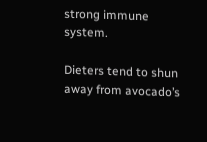strong immune system.

Dieters tend to shun away from avocado’s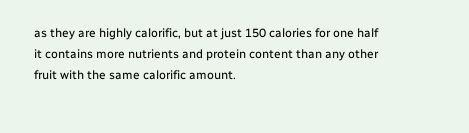as they are highly calorific, but at just 150 calories for one half it contains more nutrients and protein content than any other fruit with the same calorific amount.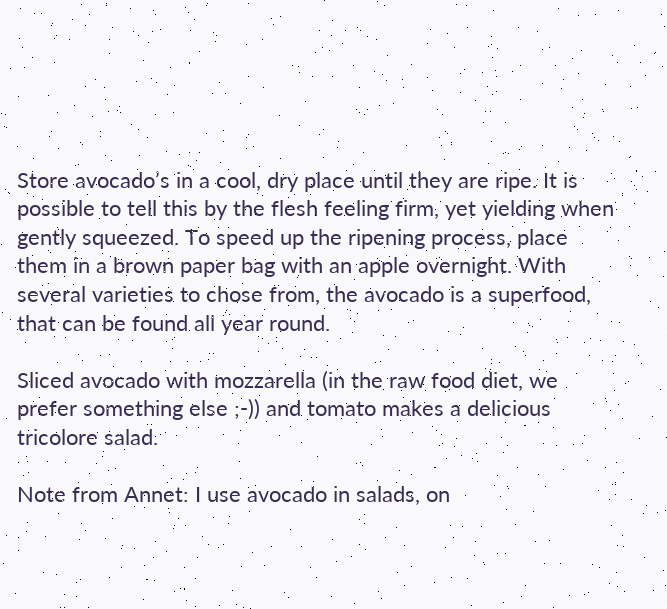Store avocado’s in a cool, dry place until they are ripe. It is possible to tell this by the flesh feeling firm, yet yielding when gently squeezed. To speed up the ripening process, place them in a brown paper bag with an apple overnight. With several varieties to chose from, the avocado is a superfood, that can be found all year round.

Sliced avocado with mozzarella (in the raw food diet, we prefer something else ;-)) and tomato makes a delicious tricolore salad.

Note from Annet: I use avocado in salads, on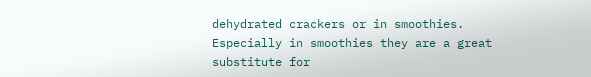dehydrated crackers or in smoothies. Especially in smoothies they are a great substitute for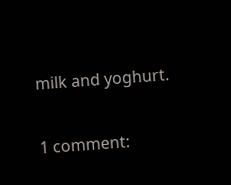milk and yoghurt.

1 comment: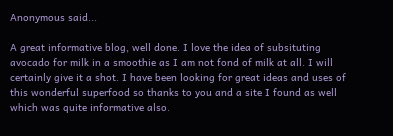Anonymous said...

A great informative blog, well done. I love the idea of subsituting avocado for milk in a smoothie as I am not fond of milk at all. I will certainly give it a shot. I have been looking for great ideas and uses of this wonderful superfood so thanks to you and a site I found as well which was quite informative also.